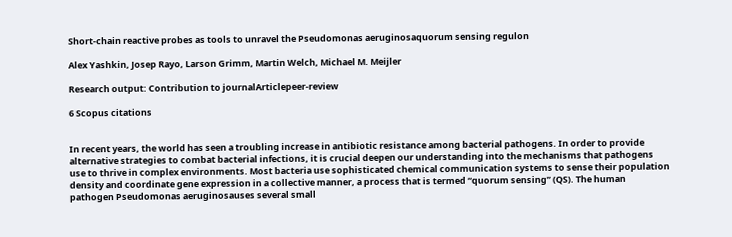Short-chain reactive probes as tools to unravel the Pseudomonas aeruginosaquorum sensing regulon

Alex Yashkin, Josep Rayo, Larson Grimm, Martin Welch, Michael M. Meijler

Research output: Contribution to journalArticlepeer-review

6 Scopus citations


In recent years, the world has seen a troubling increase in antibiotic resistance among bacterial pathogens. In order to provide alternative strategies to combat bacterial infections, it is crucial deepen our understanding into the mechanisms that pathogens use to thrive in complex environments. Most bacteria use sophisticated chemical communication systems to sense their population density and coordinate gene expression in a collective manner, a process that is termed “quorum sensing” (QS). The human pathogen Pseudomonas aeruginosauses several small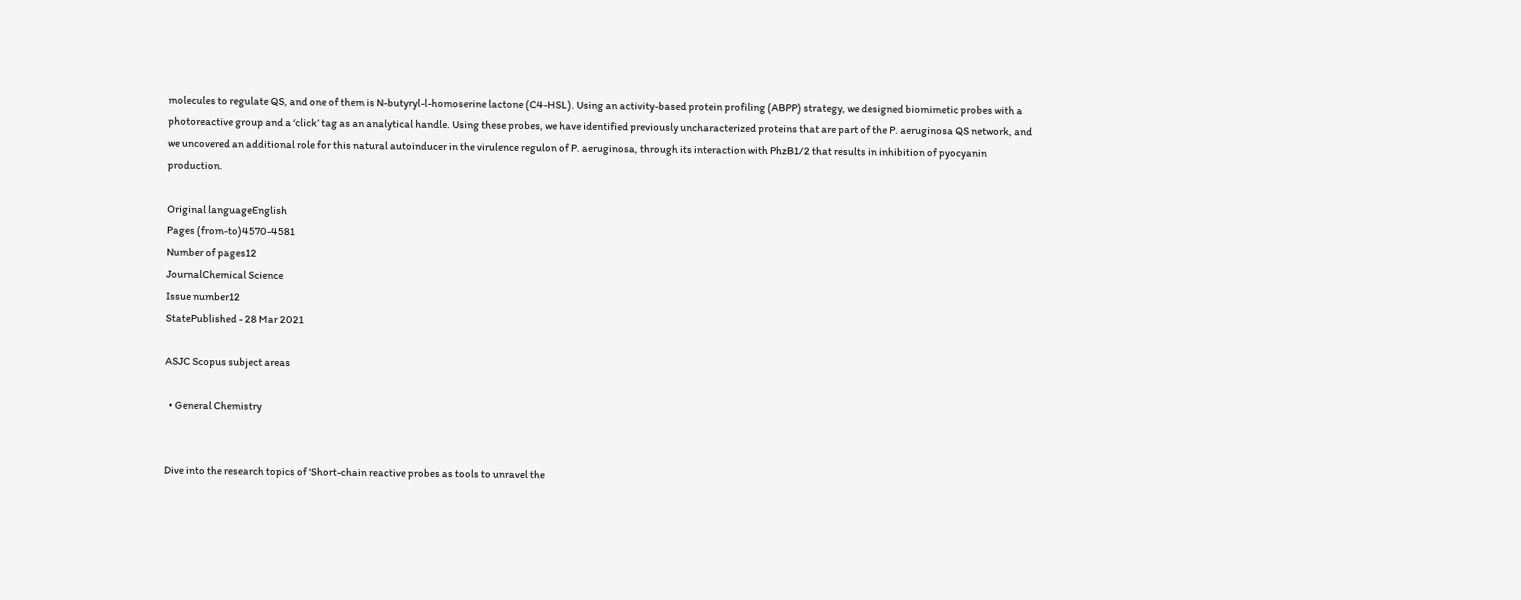molecules to regulate QS, and one of them is N-butyryl-l-homoserine lactone (C4-HSL). Using an activity-based protein profiling (ABPP) strategy, we designed biomimetic probes with a photoreactive group and a ‘click’ tag as an analytical handle. Using these probes, we have identified previously uncharacterized proteins that are part of the P. aeruginosa QS network, and we uncovered an additional role for this natural autoinducer in the virulence regulon of P. aeruginosa, through its interaction with PhzB1/2 that results in inhibition of pyocyanin production.

Original languageEnglish
Pages (from-to)4570-4581
Number of pages12
JournalChemical Science
Issue number12
StatePublished - 28 Mar 2021

ASJC Scopus subject areas

  • General Chemistry


Dive into the research topics of 'Short-chain reactive probes as tools to unravel the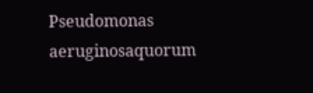Pseudomonas aeruginosaquorum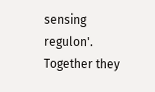sensing regulon'. Together they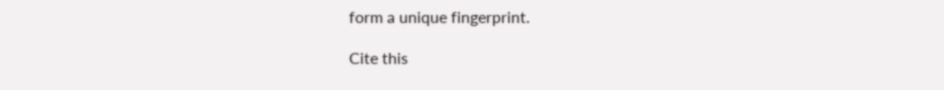form a unique fingerprint.

Cite this